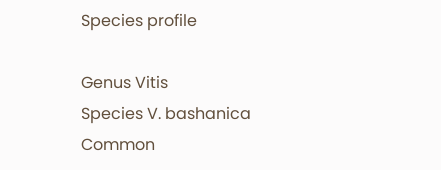Species profile

Genus Vitis
Species V. bashanica
Common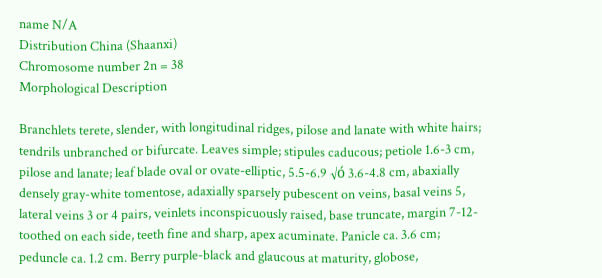name N/A
Distribution China (Shaanxi)
Chromosome number 2n = 38
Morphological Description

Branchlets terete, slender, with longitudinal ridges, pilose and lanate with white hairs; tendrils unbranched or bifurcate. Leaves simple; stipules caducous; petiole 1.6-3 cm, pilose and lanate; leaf blade oval or ovate-elliptic, 5.5-6.9 √ó 3.6-4.8 cm, abaxially densely gray-white tomentose, adaxially sparsely pubescent on veins, basal veins 5, lateral veins 3 or 4 pairs, veinlets inconspicuously raised, base truncate, margin 7-12-toothed on each side, teeth fine and sharp, apex acuminate. Panicle ca. 3.6 cm; peduncle ca. 1.2 cm. Berry purple-black and glaucous at maturity, globose,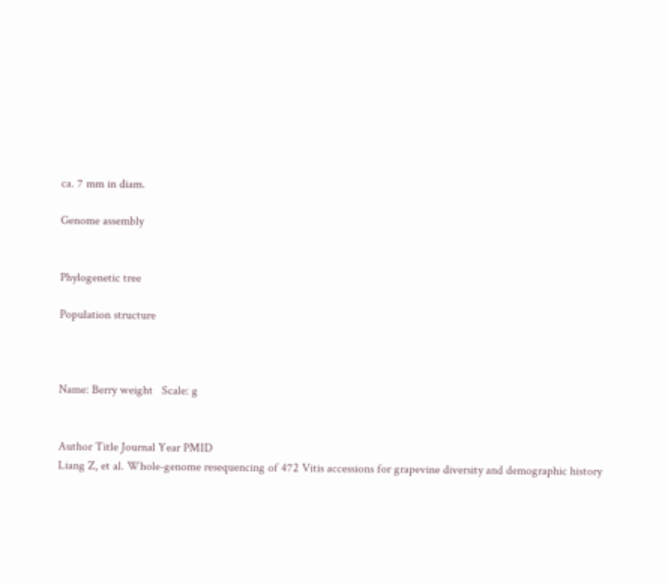ca. 7 mm in diam.

Genome assembly


Phylogenetic tree

Population structure



Name: Berry weight   Scale: g


Author Title Journal Year PMID
Liang Z, et al. Whole-genome resequencing of 472 Vitis accessions for grapevine diversity and demographic history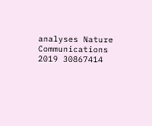analyses Nature Communications  2019 30867414